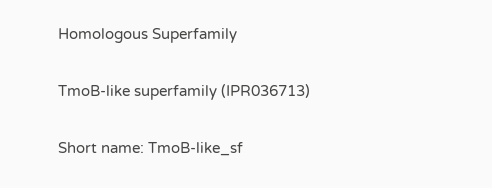Homologous Superfamily

TmoB-like superfamily (IPR036713)

Short name: TmoB-like_sf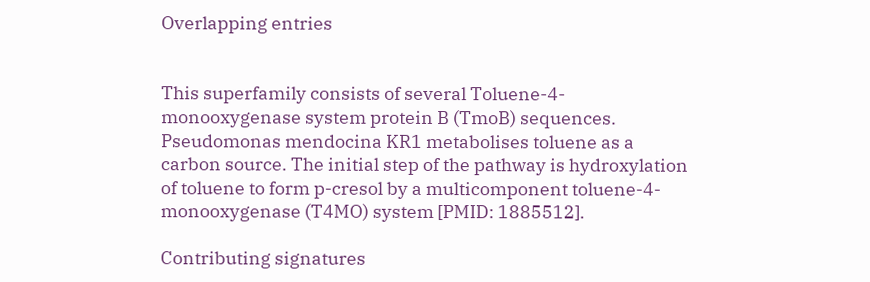Overlapping entries


This superfamily consists of several Toluene-4-monooxygenase system protein B (TmoB) sequences. Pseudomonas mendocina KR1 metabolises toluene as a carbon source. The initial step of the pathway is hydroxylation of toluene to form p-cresol by a multicomponent toluene-4-monooxygenase (T4MO) system [PMID: 1885512].

Contributing signatures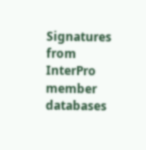Signatures from InterPro member databases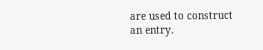are used to construct an entry.